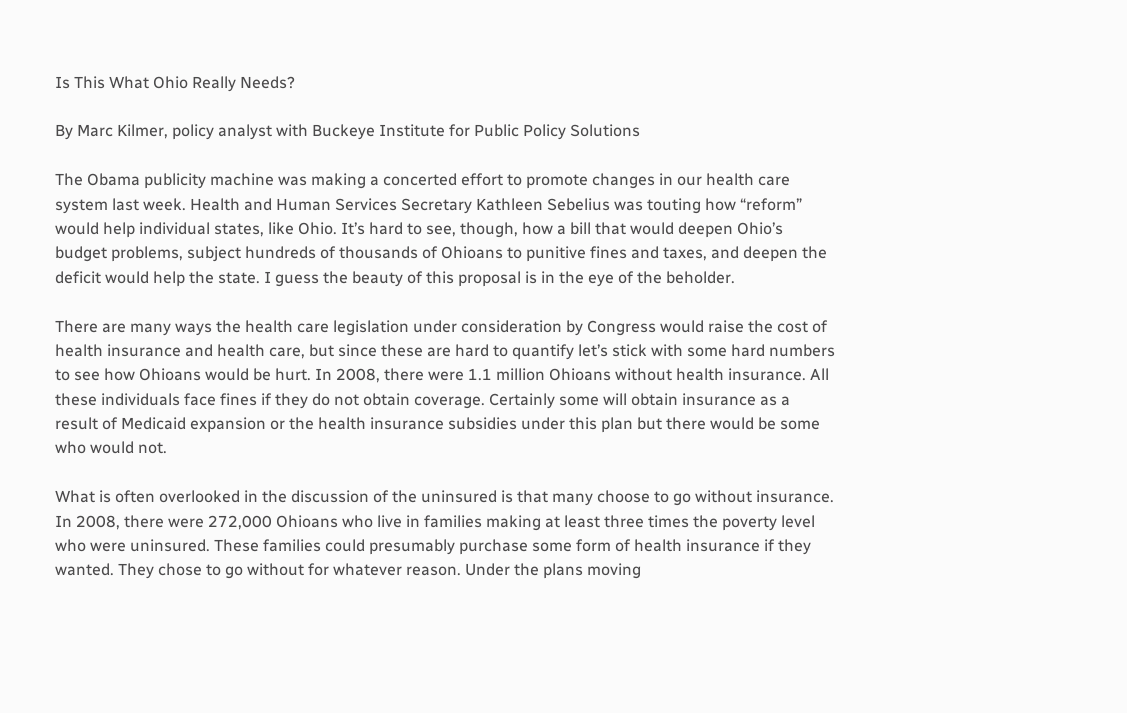Is This What Ohio Really Needs?

By Marc Kilmer, policy analyst with Buckeye Institute for Public Policy Solutions

The Obama publicity machine was making a concerted effort to promote changes in our health care system last week. Health and Human Services Secretary Kathleen Sebelius was touting how “reform” would help individual states, like Ohio. It’s hard to see, though, how a bill that would deepen Ohio’s budget problems, subject hundreds of thousands of Ohioans to punitive fines and taxes, and deepen the deficit would help the state. I guess the beauty of this proposal is in the eye of the beholder.

There are many ways the health care legislation under consideration by Congress would raise the cost of health insurance and health care, but since these are hard to quantify let’s stick with some hard numbers to see how Ohioans would be hurt. In 2008, there were 1.1 million Ohioans without health insurance. All these individuals face fines if they do not obtain coverage. Certainly some will obtain insurance as a result of Medicaid expansion or the health insurance subsidies under this plan but there would be some who would not.

What is often overlooked in the discussion of the uninsured is that many choose to go without insurance. In 2008, there were 272,000 Ohioans who live in families making at least three times the poverty level who were uninsured. These families could presumably purchase some form of health insurance if they wanted. They chose to go without for whatever reason. Under the plans moving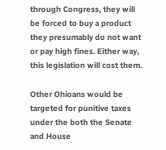through Congress, they will be forced to buy a product they presumably do not want or pay high fines. Either way, this legislation will cost them.

Other Ohioans would be targeted for punitive taxes under the both the Senate and House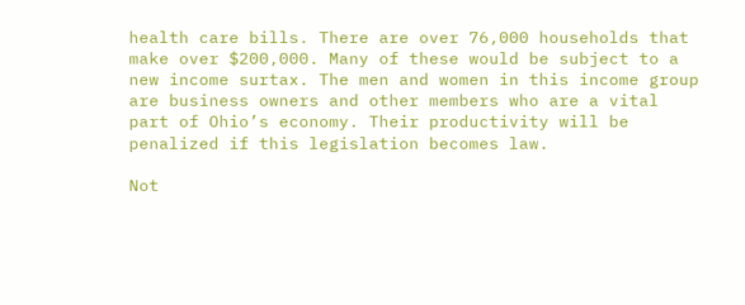health care bills. There are over 76,000 households that make over $200,000. Many of these would be subject to a new income surtax. The men and women in this income group are business owners and other members who are a vital part of Ohio’s economy. Their productivity will be penalized if this legislation becomes law.

Not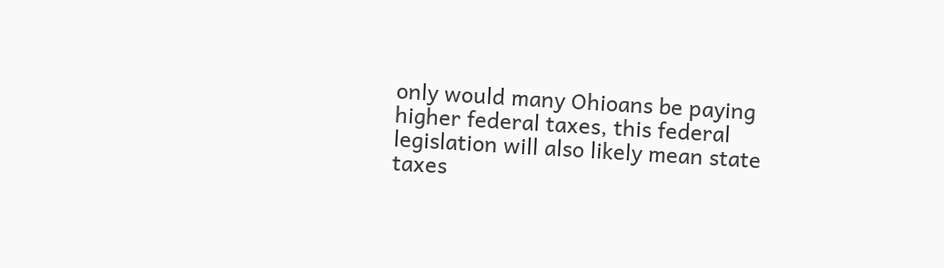only would many Ohioans be paying higher federal taxes, this federal legislation will also likely mean state taxes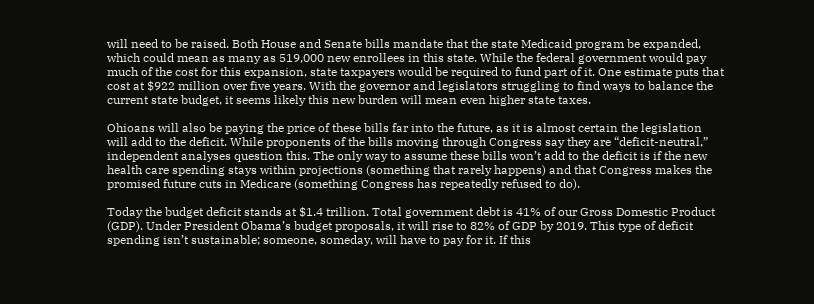will need to be raised. Both House and Senate bills mandate that the state Medicaid program be expanded, which could mean as many as 519,000 new enrollees in this state. While the federal government would pay much of the cost for this expansion, state taxpayers would be required to fund part of it. One estimate puts that cost at $922 million over five years. With the governor and legislators struggling to find ways to balance the current state budget, it seems likely this new burden will mean even higher state taxes.

Ohioans will also be paying the price of these bills far into the future, as it is almost certain the legislation will add to the deficit. While proponents of the bills moving through Congress say they are “deficit-neutral,” independent analyses question this. The only way to assume these bills won’t add to the deficit is if the new health care spending stays within projections (something that rarely happens) and that Congress makes the promised future cuts in Medicare (something Congress has repeatedly refused to do).

Today the budget deficit stands at $1.4 trillion. Total government debt is 41% of our Gross Domestic Product (GDP). Under President Obama’s budget proposals, it will rise to 82% of GDP by 2019. This type of deficit spending isn’t sustainable; someone, someday, will have to pay for it. If this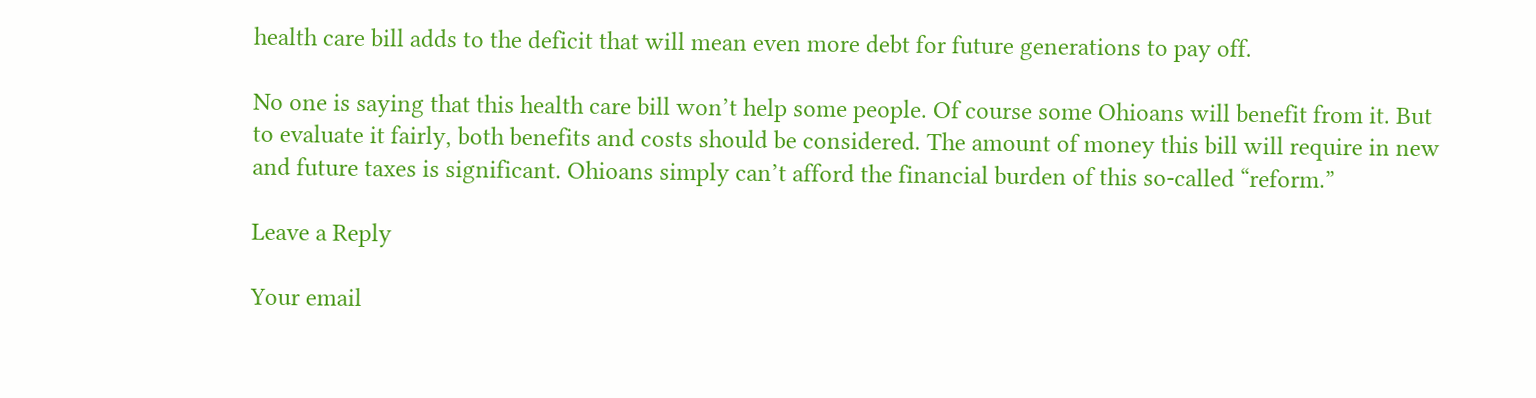health care bill adds to the deficit that will mean even more debt for future generations to pay off.

No one is saying that this health care bill won’t help some people. Of course some Ohioans will benefit from it. But to evaluate it fairly, both benefits and costs should be considered. The amount of money this bill will require in new and future taxes is significant. Ohioans simply can’t afford the financial burden of this so-called “reform.”

Leave a Reply

Your email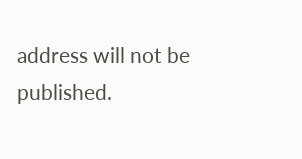address will not be published.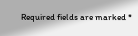Required fields are marked *